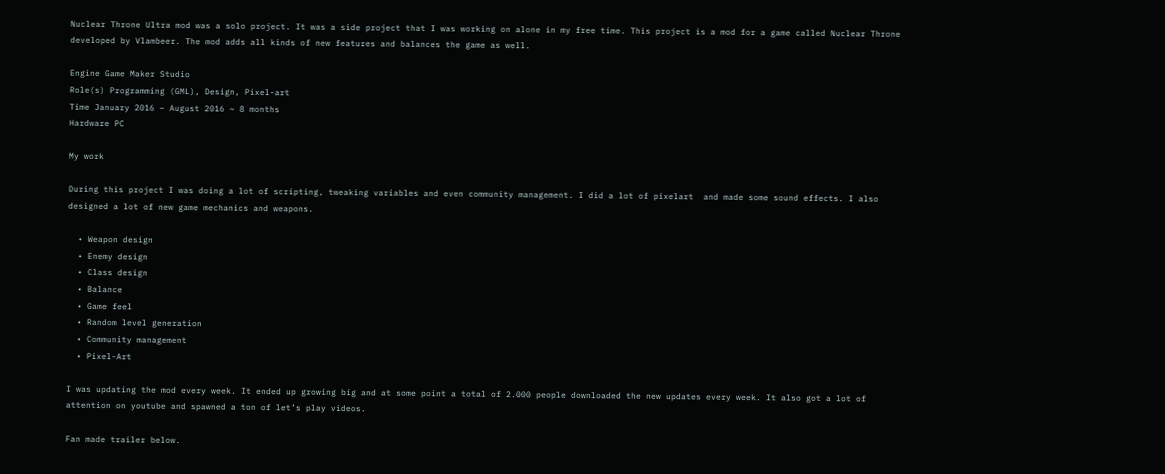Nuclear Throne Ultra mod was a solo project. It was a side project that I was working on alone in my free time. This project is a mod for a game called Nuclear Throne developed by Vlambeer. The mod adds all kinds of new features and balances the game as well.

Engine Game Maker Studio
Role(s) Programming (GML), Design, Pixel-art
Time January 2016 – August 2016 ~ 8 months
Hardware PC

My work

During this project I was doing a lot of scripting, tweaking variables and even community management. I did a lot of pixelart  and made some sound effects. I also designed a lot of new game mechanics and weapons.

  • Weapon design
  • Enemy design
  • Class design
  • Balance
  • Game feel
  • Random level generation
  • Community management
  • Pixel-Art

I was updating the mod every week. It ended up growing big and at some point a total of 2.000 people downloaded the new updates every week. It also got a lot of attention on youtube and spawned a ton of let’s play videos.

Fan made trailer below.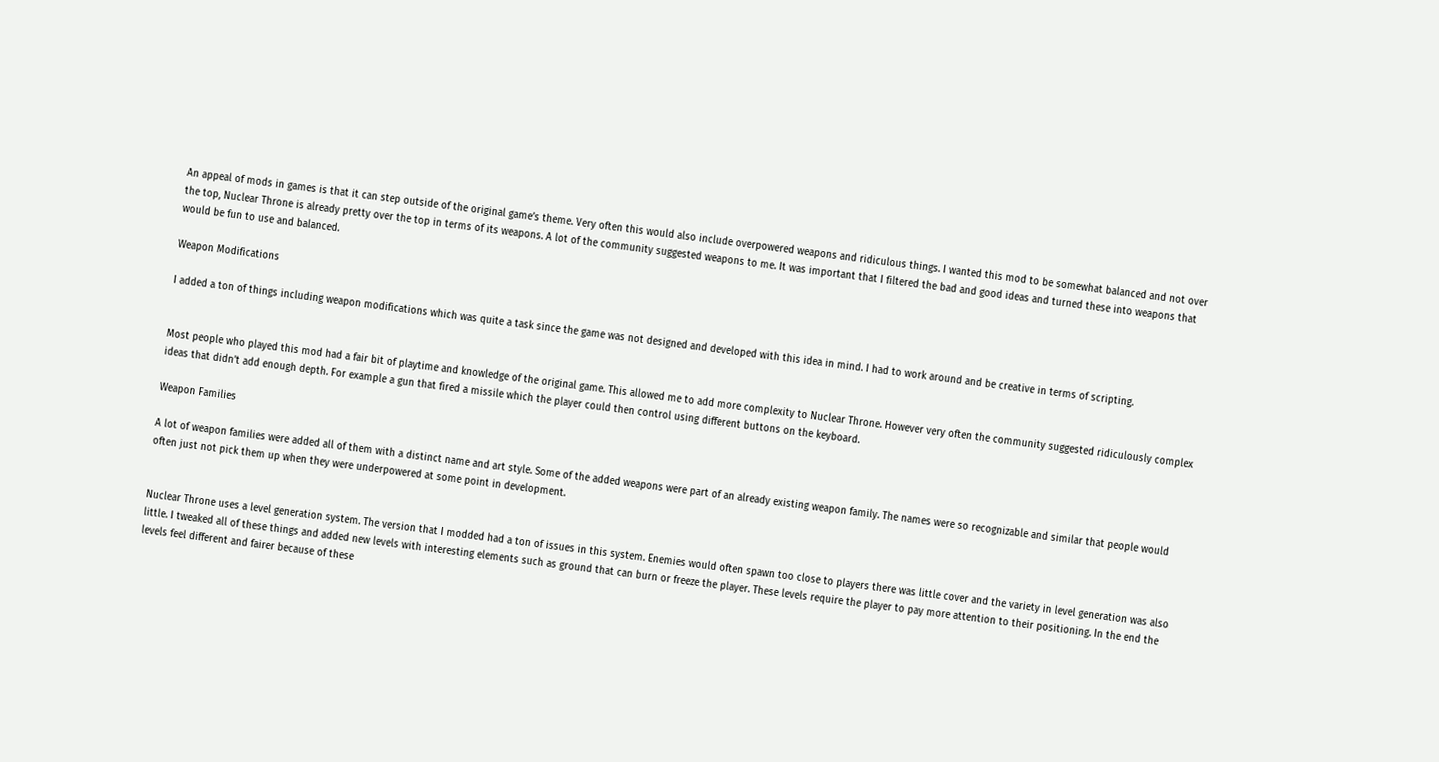An appeal of mods in games is that it can step outside of the original game’s theme. Very often this would also include overpowered weapons and ridiculous things. I wanted this mod to be somewhat balanced and not over the top, Nuclear Throne is already pretty over the top in terms of its weapons. A lot of the community suggested weapons to me. It was important that I filtered the bad and good ideas and turned these into weapons that would be fun to use and balanced.

Weapon Modifications

I added a ton of things including weapon modifications which was quite a task since the game was not designed and developed with this idea in mind. I had to work around and be creative in terms of scripting.


Most people who played this mod had a fair bit of playtime and knowledge of the original game. This allowed me to add more complexity to Nuclear Throne. However very often the community suggested ridiculously complex ideas that didn’t add enough depth. For example a gun that fired a missile which the player could then control using different buttons on the keyboard.

Weapon Families

A lot of weapon families were added all of them with a distinct name and art style. Some of the added weapons were part of an already existing weapon family. The names were so recognizable and similar that people would often just not pick them up when they were underpowered at some point in development.


Nuclear Throne uses a level generation system. The version that I modded had a ton of issues in this system. Enemies would often spawn too close to players there was little cover and the variety in level generation was also little. I tweaked all of these things and added new levels with interesting elements such as ground that can burn or freeze the player. These levels require the player to pay more attention to their positioning. In the end the levels feel different and fairer because of these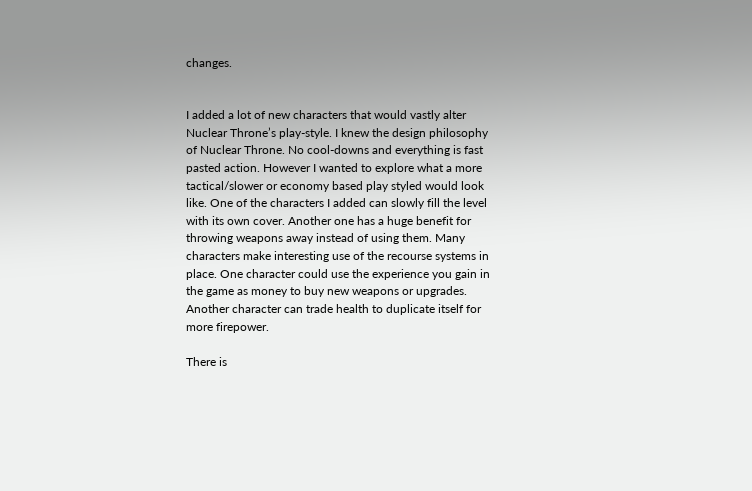changes.


I added a lot of new characters that would vastly alter Nuclear Throne’s play-style. I knew the design philosophy of Nuclear Throne. No cool-downs and everything is fast pasted action. However I wanted to explore what a more tactical/slower or economy based play styled would look like. One of the characters I added can slowly fill the level with its own cover. Another one has a huge benefit for throwing weapons away instead of using them. Many characters make interesting use of the recourse systems in place. One character could use the experience you gain in the game as money to buy new weapons or upgrades. Another character can trade health to duplicate itself for more firepower.

There is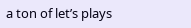a ton of let’s plays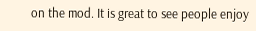on the mod. It is great to see people enjoy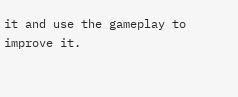it and use the gameplay to improve it.